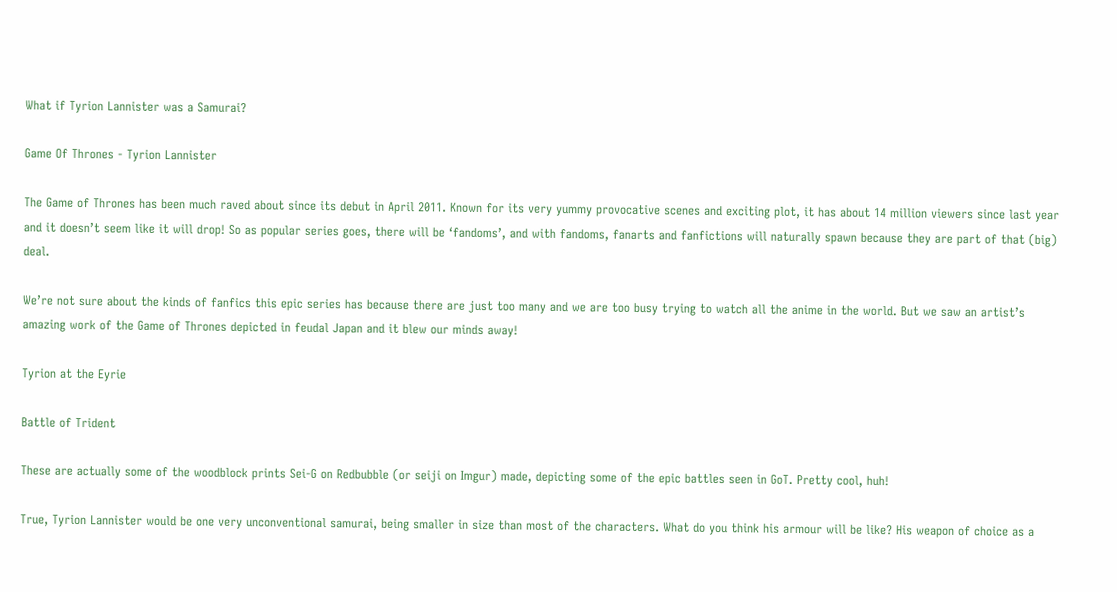What if Tyrion Lannister was a Samurai?

Game Of Thrones - Tyrion Lannister

The Game of Thrones has been much raved about since its debut in April 2011. Known for its very yummy provocative scenes and exciting plot, it has about 14 million viewers since last year and it doesn’t seem like it will drop! So as popular series goes, there will be ‘fandoms’, and with fandoms, fanarts and fanfictions will naturally spawn because they are part of that (big) deal.

We’re not sure about the kinds of fanfics this epic series has because there are just too many and we are too busy trying to watch all the anime in the world. But we saw an artist’s amazing work of the Game of Thrones depicted in feudal Japan and it blew our minds away!

Tyrion at the Eyrie

Battle of Trident

These are actually some of the woodblock prints Sei-G on Redbubble (or seiji on Imgur) made, depicting some of the epic battles seen in GoT. Pretty cool, huh!

True, Tyrion Lannister would be one very unconventional samurai, being smaller in size than most of the characters. What do you think his armour will be like? His weapon of choice as a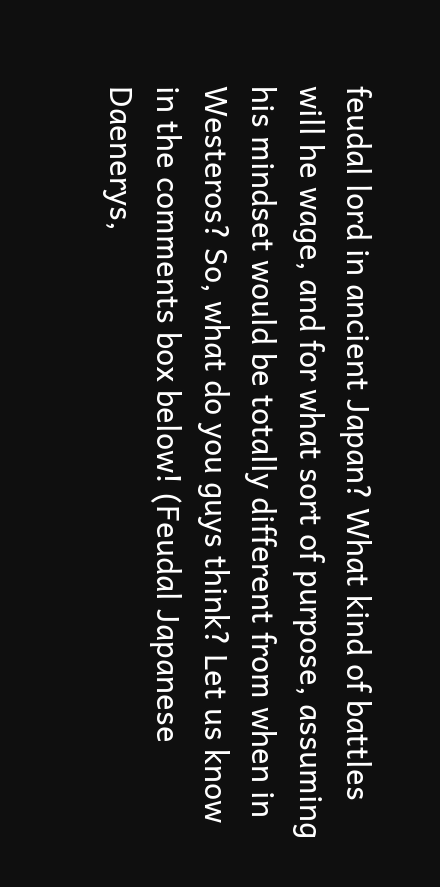feudal lord in ancient Japan? What kind of battles will he wage, and for what sort of purpose, assuming his mindset would be totally different from when in Westeros? So, what do you guys think? Let us know in the comments box below! (Feudal Japanese Daenerys,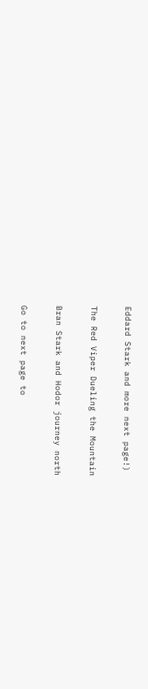Eddard Stark and more next page!)

The Red Viper Dueling the Mountain

Bran Stark and Hodor journey north

Go to next page to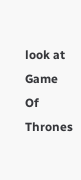look at Game Of Thrones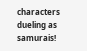characters dueling as samurais!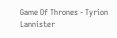Game Of Thrones - Tyrion Lannister